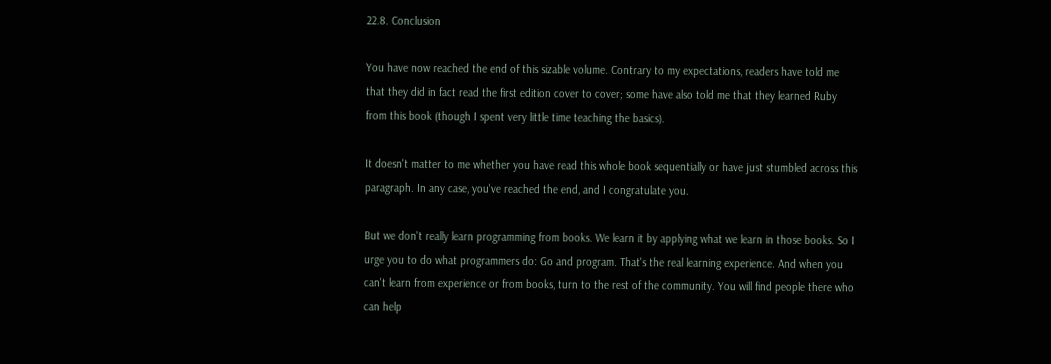22.8. Conclusion

You have now reached the end of this sizable volume. Contrary to my expectations, readers have told me that they did in fact read the first edition cover to cover; some have also told me that they learned Ruby from this book (though I spent very little time teaching the basics).

It doesn't matter to me whether you have read this whole book sequentially or have just stumbled across this paragraph. In any case, you've reached the end, and I congratulate you.

But we don't really learn programming from books. We learn it by applying what we learn in those books. So I urge you to do what programmers do: Go and program. That's the real learning experience. And when you can't learn from experience or from books, turn to the rest of the community. You will find people there who can help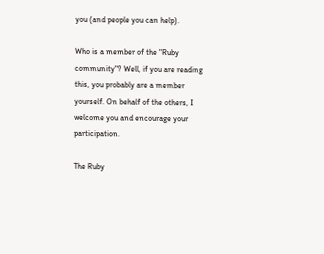you (and people you can help).

Who is a member of the "Ruby community"? Well, if you are reading this, you probably are a member yourself. On behalf of the others, I welcome you and encourage your participation.

The Ruby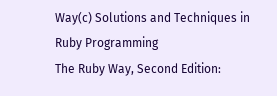Way(c) Solutions and Techniques in Ruby Programming
The Ruby Way, Second Edition: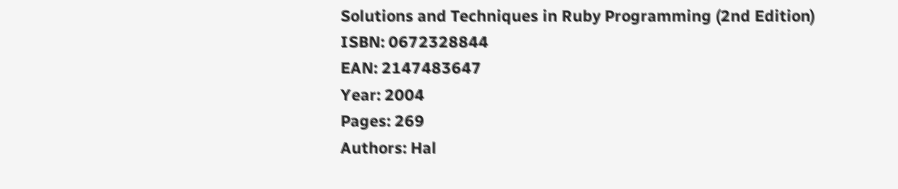Solutions and Techniques in Ruby Programming (2nd Edition)
ISBN: 0672328844
EAN: 2147483647
Year: 2004
Pages: 269
Authors: Hal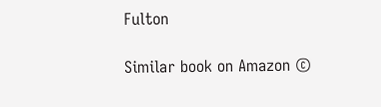Fulton

Similar book on Amazon ©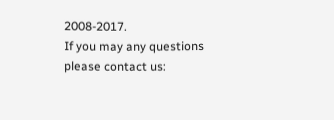2008-2017.
If you may any questions please contact us: